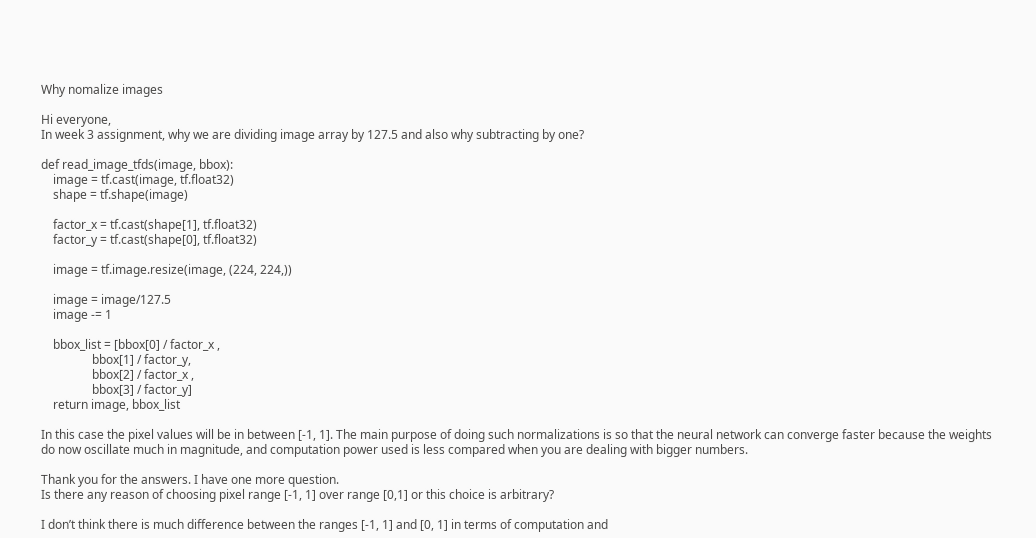Why nomalize images

Hi everyone,
In week 3 assignment, why we are dividing image array by 127.5 and also why subtracting by one?

def read_image_tfds(image, bbox):
    image = tf.cast(image, tf.float32)
    shape = tf.shape(image)

    factor_x = tf.cast(shape[1], tf.float32)
    factor_y = tf.cast(shape[0], tf.float32)

    image = tf.image.resize(image, (224, 224,))

    image = image/127.5
    image -= 1

    bbox_list = [bbox[0] / factor_x ,
                 bbox[1] / factor_y,
                 bbox[2] / factor_x ,
                 bbox[3] / factor_y]
    return image, bbox_list

In this case the pixel values will be in between [-1, 1]. The main purpose of doing such normalizations is so that the neural network can converge faster because the weights do now oscillate much in magnitude, and computation power used is less compared when you are dealing with bigger numbers.

Thank you for the answers. I have one more question.
Is there any reason of choosing pixel range [-1, 1] over range [0,1] or this choice is arbitrary?

I don’t think there is much difference between the ranges [-1, 1] and [0, 1] in terms of computation and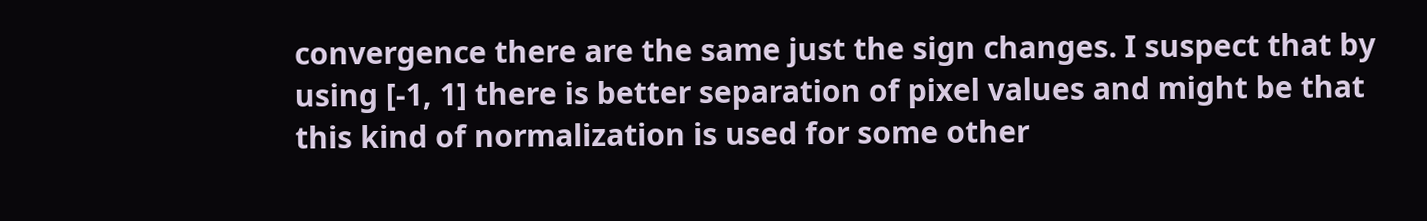convergence there are the same just the sign changes. I suspect that by using [-1, 1] there is better separation of pixel values and might be that this kind of normalization is used for some other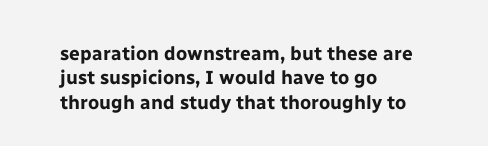separation downstream, but these are just suspicions, I would have to go through and study that thoroughly to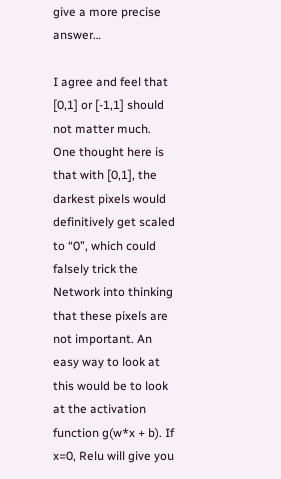give a more precise answer…

I agree and feel that [0,1] or [-1,1] should not matter much.
One thought here is that with [0,1], the darkest pixels would definitively get scaled to “0”, which could falsely trick the Network into thinking that these pixels are not important. An easy way to look at this would be to look at the activation function g(w*x + b). If x=0, Relu will give you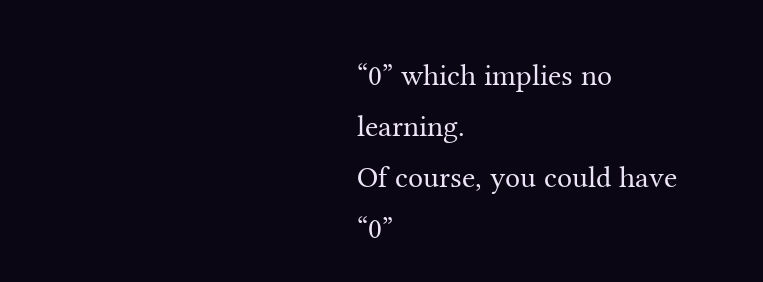“0” which implies no learning.
Of course, you could have “0”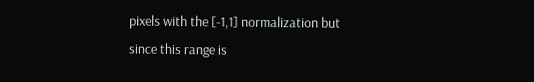pixels with the [-1,1] normalization but since this range is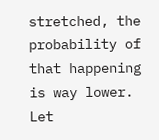stretched, the probability of that happening is way lower.
Let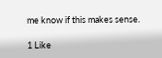me know if this makes sense.

1 Like